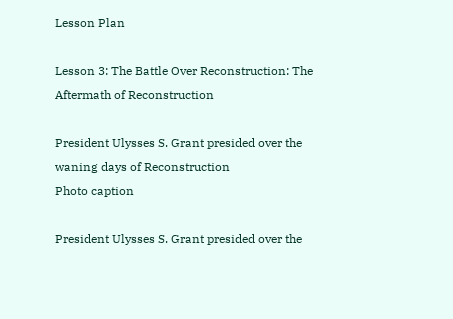Lesson Plan

Lesson 3: The Battle Over Reconstruction: The Aftermath of Reconstruction

President Ulysses S. Grant presided over the waning days of Reconstruction
Photo caption

President Ulysses S. Grant presided over the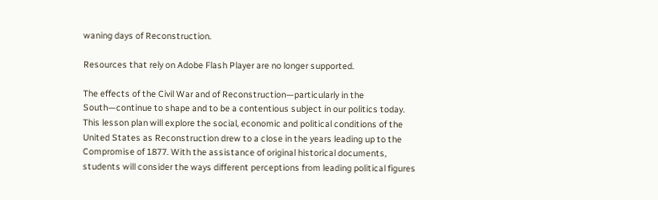waning days of Reconstruction.

Resources that rely on Adobe Flash Player are no longer supported.

The effects of the Civil War and of Reconstruction—particularly in the South—continue to shape and to be a contentious subject in our politics today. This lesson plan will explore the social, economic and political conditions of the United States as Reconstruction drew to a close in the years leading up to the Compromise of 1877. With the assistance of original historical documents, students will consider the ways different perceptions from leading political figures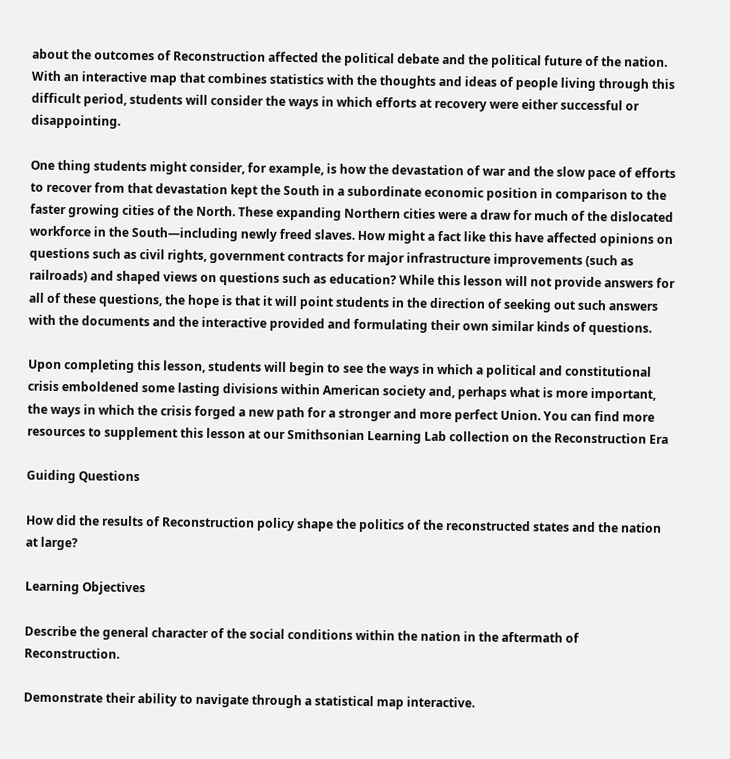about the outcomes of Reconstruction affected the political debate and the political future of the nation. With an interactive map that combines statistics with the thoughts and ideas of people living through this difficult period, students will consider the ways in which efforts at recovery were either successful or disappointing.

One thing students might consider, for example, is how the devastation of war and the slow pace of efforts to recover from that devastation kept the South in a subordinate economic position in comparison to the faster growing cities of the North. These expanding Northern cities were a draw for much of the dislocated workforce in the South—including newly freed slaves. How might a fact like this have affected opinions on questions such as civil rights, government contracts for major infrastructure improvements (such as railroads) and shaped views on questions such as education? While this lesson will not provide answers for all of these questions, the hope is that it will point students in the direction of seeking out such answers with the documents and the interactive provided and formulating their own similar kinds of questions.

Upon completing this lesson, students will begin to see the ways in which a political and constitutional crisis emboldened some lasting divisions within American society and, perhaps what is more important, the ways in which the crisis forged a new path for a stronger and more perfect Union. You can find more resources to supplement this lesson at our Smithsonian Learning Lab collection on the Reconstruction Era

Guiding Questions

How did the results of Reconstruction policy shape the politics of the reconstructed states and the nation at large?

Learning Objectives

Describe the general character of the social conditions within the nation in the aftermath of Reconstruction.

Demonstrate their ability to navigate through a statistical map interactive.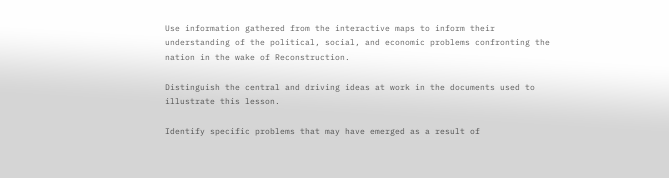Use information gathered from the interactive maps to inform their understanding of the political, social, and economic problems confronting the nation in the wake of Reconstruction.

Distinguish the central and driving ideas at work in the documents used to illustrate this lesson.

Identify specific problems that may have emerged as a result of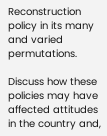Reconstruction policy in its many and varied permutations.

Discuss how these policies may have affected attitudes in the country and,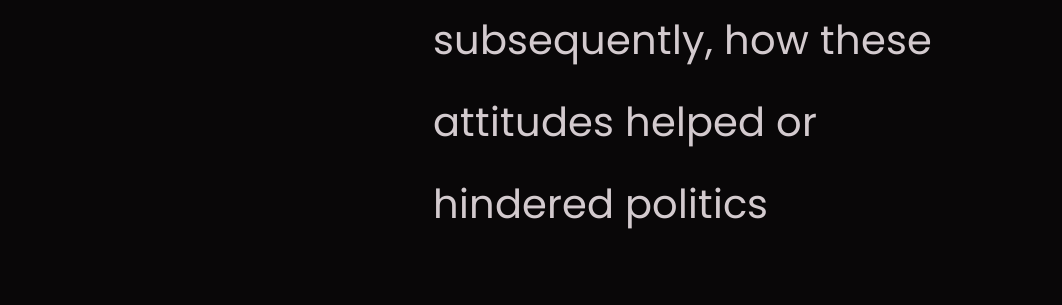subsequently, how these attitudes helped or hindered politics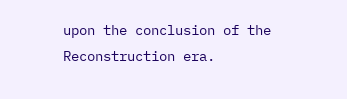upon the conclusion of the Reconstruction era.